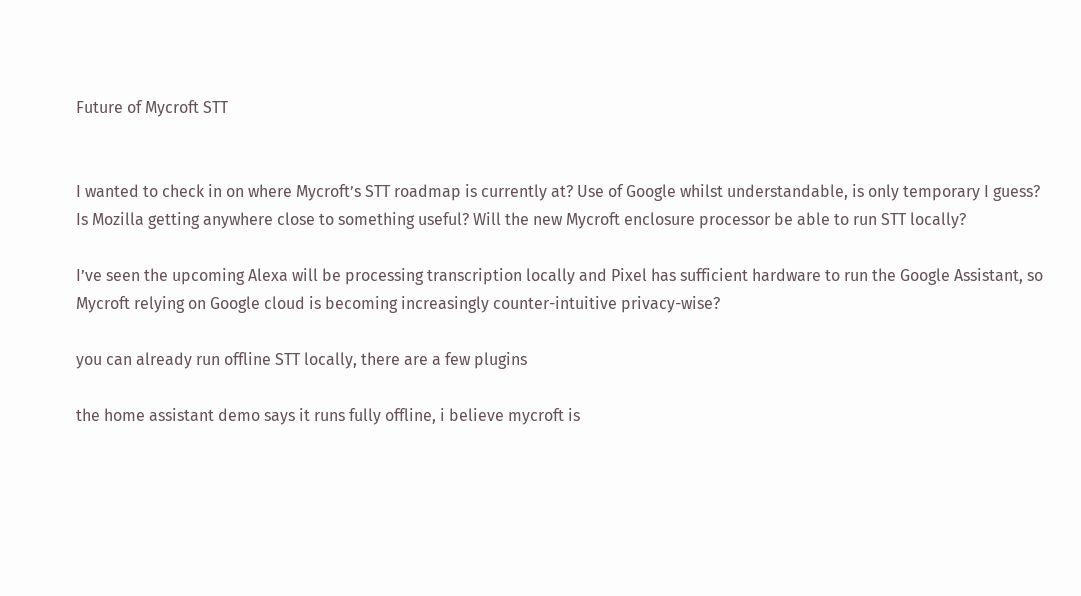Future of Mycroft STT


I wanted to check in on where Mycroft’s STT roadmap is currently at? Use of Google whilst understandable, is only temporary I guess? Is Mozilla getting anywhere close to something useful? Will the new Mycroft enclosure processor be able to run STT locally?

I’ve seen the upcoming Alexa will be processing transcription locally and Pixel has sufficient hardware to run the Google Assistant, so Mycroft relying on Google cloud is becoming increasingly counter-intuitive privacy-wise?

you can already run offline STT locally, there are a few plugins

the home assistant demo says it runs fully offline, i believe mycroft is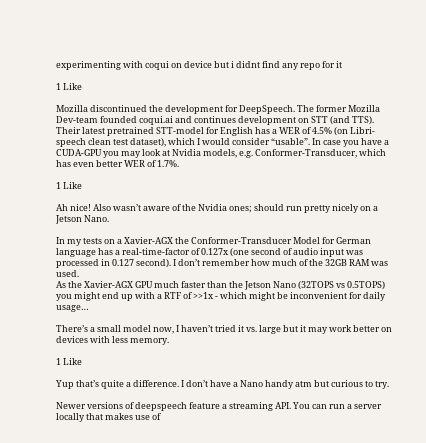experimenting with coqui on device but i didnt find any repo for it

1 Like

Mozilla discontinued the development for DeepSpeech. The former Mozilla Dev-team founded coqui.ai and continues development on STT (and TTS). Their latest pretrained STT-model for English has a WER of 4.5% (on Libri-speech clean test dataset), which I would consider “usable”. In case you have a CUDA-GPU you may look at Nvidia models, e.g. Conformer-Transducer, which has even better WER of 1.7%.

1 Like

Ah nice! Also wasn’t aware of the Nvidia ones; should run pretty nicely on a Jetson Nano.

In my tests on a Xavier-AGX the Conformer-Transducer Model for German language has a real-time-factor of 0.127x (one second of audio input was processed in 0.127 second). I don’t remember how much of the 32GB RAM was used.
As the Xavier-AGX GPU much faster than the Jetson Nano (32TOPS vs 0.5TOPS) you might end up with a RTF of >>1x - which might be inconvenient for daily usage…

There’s a small model now, I haven’t tried it vs. large but it may work better on devices with less memory.

1 Like

Yup that’s quite a difference. I don’t have a Nano handy atm but curious to try.

Newer versions of deepspeech feature a streaming API. You can run a server locally that makes use of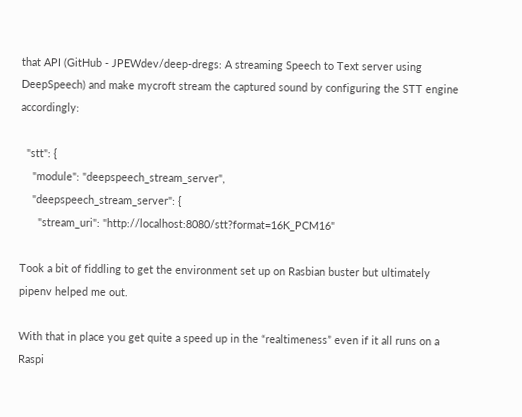that API (GitHub - JPEWdev/deep-dregs: A streaming Speech to Text server using DeepSpeech) and make mycroft stream the captured sound by configuring the STT engine accordingly:

  "stt": {
    "module": "deepspeech_stream_server",
    "deepspeech_stream_server": {
      "stream_uri": "http://localhost:8080/stt?format=16K_PCM16"

Took a bit of fiddling to get the environment set up on Rasbian buster but ultimately pipenv helped me out.

With that in place you get quite a speed up in the “realtimeness” even if it all runs on a Raspi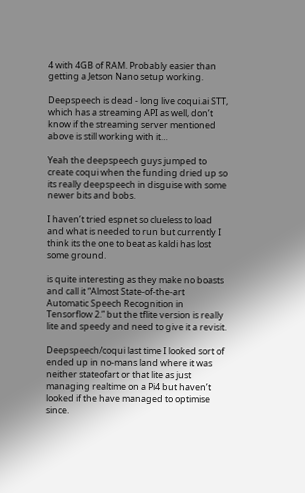4 with 4GB of RAM. Probably easier than getting a Jetson Nano setup working.

Deepspeech is dead - long live coqui.ai STT, which has a streaming API as well, don’t know if the streaming server mentioned above is still working with it…

Yeah the deepspeech guys jumped to create coqui when the funding dried up so its really deepspeech in disguise with some newer bits and bobs.

I haven’t tried espnet so clueless to load and what is needed to run but currently I think its the one to beat as kaldi has lost some ground.

is quite interesting as they make no boasts and call it “Almost State-of-the-art Automatic Speech Recognition in Tensorflow 2.” but the tflite version is really lite and speedy and need to give it a revisit.

Deepspeech/coqui last time I looked sort of ended up in no-mans land where it was neither stateofart or that lite as just managing realtime on a Pi4 but haven’t looked if the have managed to optimise since.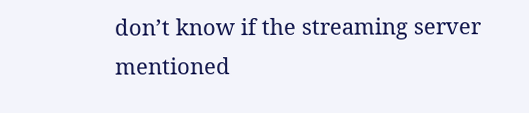don’t know if the streaming server mentioned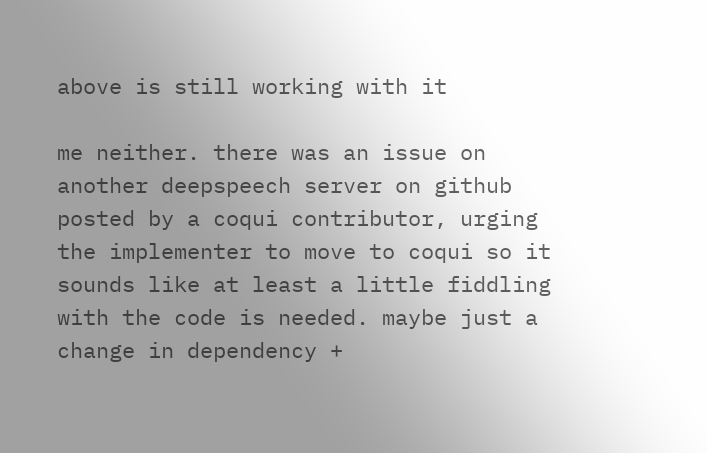above is still working with it

me neither. there was an issue on another deepspeech server on github posted by a coqui contributor, urging the implementer to move to coqui so it sounds like at least a little fiddling with the code is needed. maybe just a change in dependency +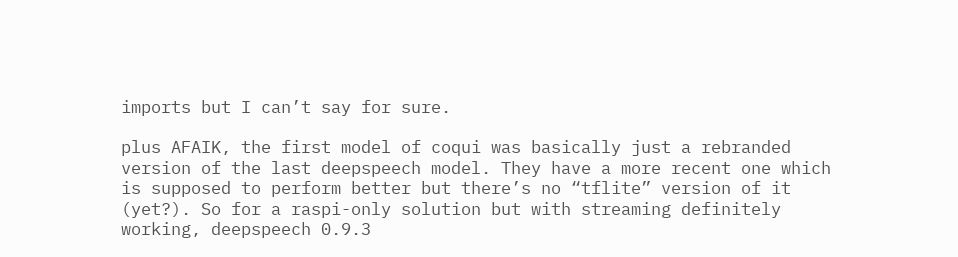imports but I can’t say for sure.

plus AFAIK, the first model of coqui was basically just a rebranded version of the last deepspeech model. They have a more recent one which is supposed to perform better but there’s no “tflite” version of it (yet?). So for a raspi-only solution but with streaming definitely working, deepspeech 0.9.3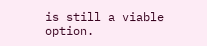is still a viable option.